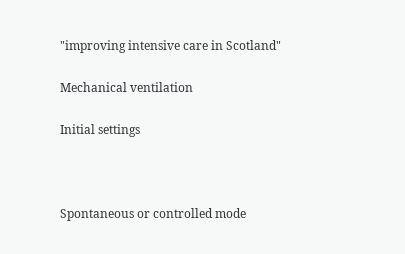"improving intensive care in Scotland"

Mechanical ventilation

Initial settings



Spontaneous or controlled mode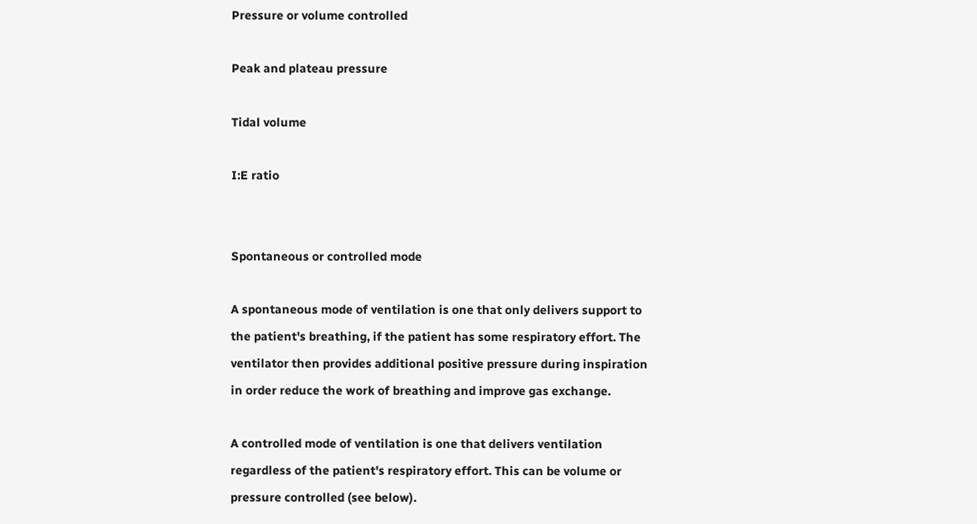Pressure or volume controlled

Peak and plateau pressure

Tidal volume

I:E ratio


Spontaneous or controlled mode

A spontaneous mode of ventilation is one that only delivers support to the patient's breathing, if the patient has some respiratory effort. The ventilator then provides additional positive pressure during inspiration in order reduce the work of breathing and improve gas exchange.

A controlled mode of ventilation is one that delivers ventilation regardless of the patient's respiratory effort. This can be volume or pressure controlled (see below).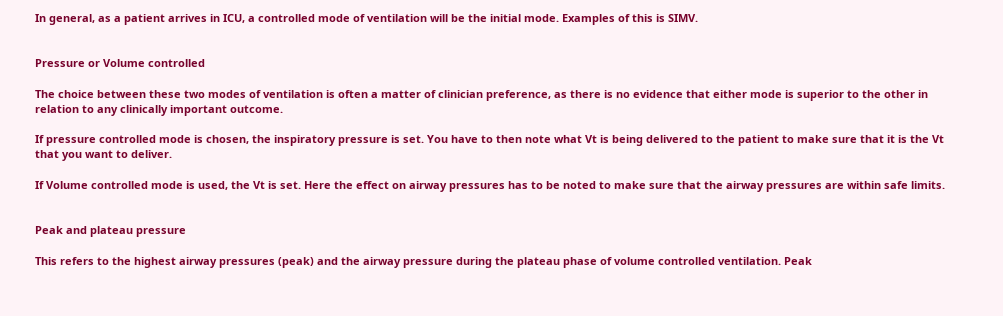In general, as a patient arrives in ICU, a controlled mode of ventilation will be the initial mode. Examples of this is SIMV.


Pressure or Volume controlled

The choice between these two modes of ventilation is often a matter of clinician preference, as there is no evidence that either mode is superior to the other in relation to any clinically important outcome.

If pressure controlled mode is chosen, the inspiratory pressure is set. You have to then note what Vt is being delivered to the patient to make sure that it is the Vt that you want to deliver.

If Volume controlled mode is used, the Vt is set. Here the effect on airway pressures has to be noted to make sure that the airway pressures are within safe limits.


Peak and plateau pressure

This refers to the highest airway pressures (peak) and the airway pressure during the plateau phase of volume controlled ventilation. Peak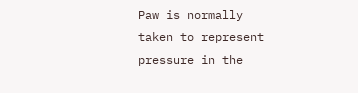Paw is normally taken to represent pressure in the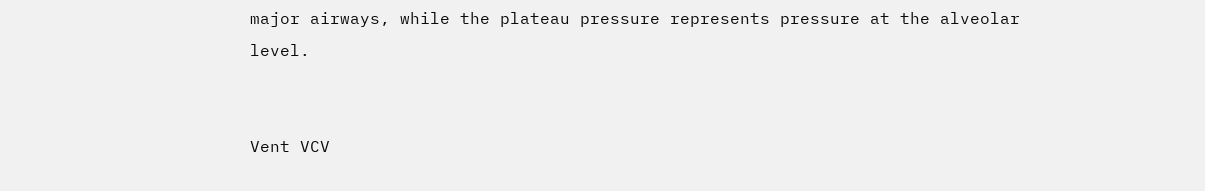major airways, while the plateau pressure represents pressure at the alveolar level.


Vent VCV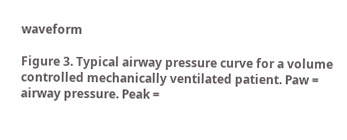waveform

Figure 3. Typical airway pressure curve for a volume controlled mechanically ventilated patient. Paw = airway pressure. Peak =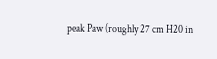peak Paw (roughly 27 cm H20 in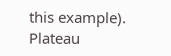this example). Plateau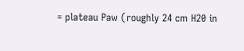= plateau Paw (roughly 24 cm H20 in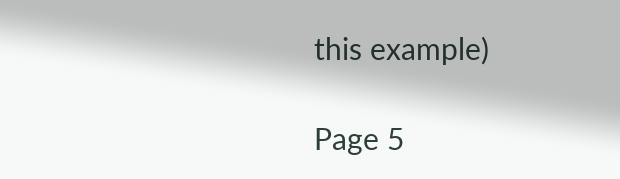this example)

Page 5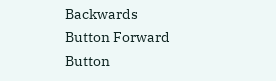Backwards Button Forward Button